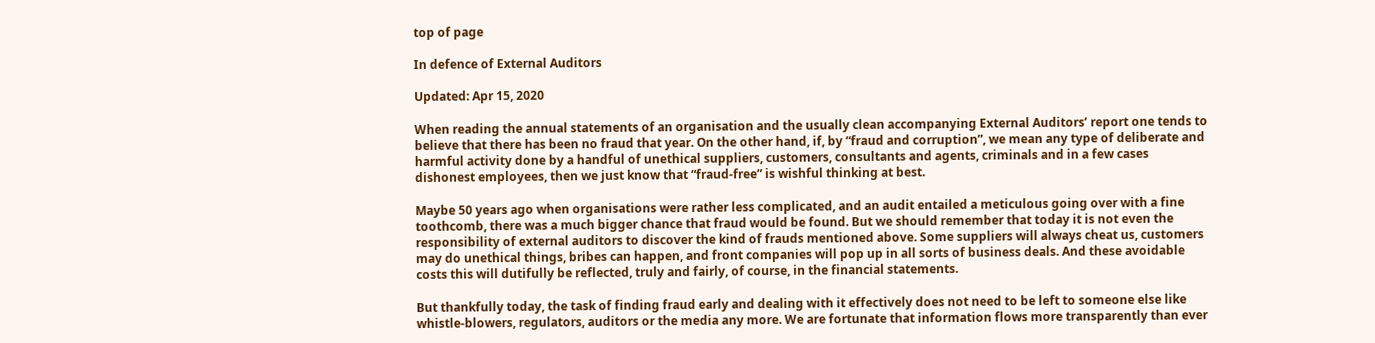top of page

In defence of External Auditors

Updated: Apr 15, 2020

When reading the annual statements of an organisation and the usually clean accompanying External Auditors’ report one tends to believe that there has been no fraud that year. On the other hand, if, by “fraud and corruption”, we mean any type of deliberate and harmful activity done by a handful of unethical suppliers, customers, consultants and agents, criminals and in a few cases dishonest employees, then we just know that “fraud-free” is wishful thinking at best.

Maybe 50 years ago when organisations were rather less complicated, and an audit entailed a meticulous going over with a fine toothcomb, there was a much bigger chance that fraud would be found. But we should remember that today it is not even the responsibility of external auditors to discover the kind of frauds mentioned above. Some suppliers will always cheat us, customers may do unethical things, bribes can happen, and front companies will pop up in all sorts of business deals. And these avoidable costs this will dutifully be reflected, truly and fairly, of course, in the financial statements.

But thankfully today, the task of finding fraud early and dealing with it effectively does not need to be left to someone else like whistle-blowers, regulators, auditors or the media any more. We are fortunate that information flows more transparently than ever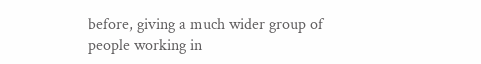before, giving a much wider group of people working in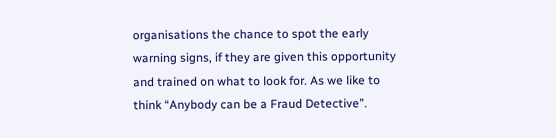organisations the chance to spot the early warning signs, if they are given this opportunity and trained on what to look for. As we like to think “Anybody can be a Fraud Detective”.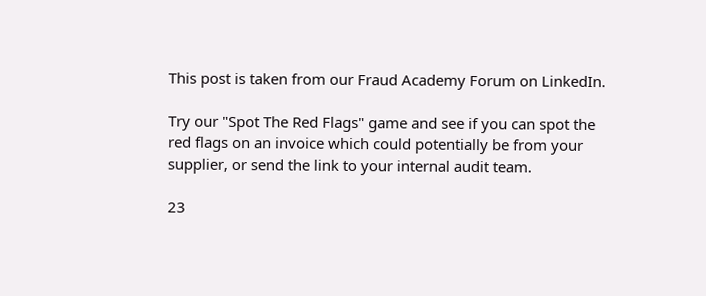This post is taken from our Fraud Academy Forum on LinkedIn.

Try our "Spot The Red Flags" game and see if you can spot the red flags on an invoice which could potentially be from your supplier, or send the link to your internal audit team.

23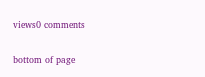views0 comments


bottom of page